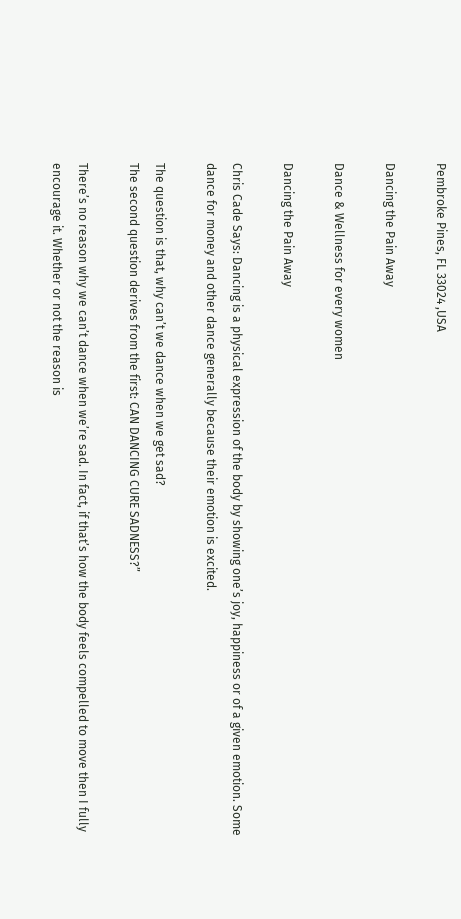Pembroke Pines, FL 33024 ,USA

Dancing the Pain Away

Dance & Wellness for every women

Dancing the Pain Away

Chris Cade Says: Dancing is a physical expression of the body by showing one’s joy, happiness or of a given emotion. Some dance for money and other dance generally because their emotion is excited.

The question is that, why can’t we dance when we get sad?
The second question derives from the first: CAN DANCING CURE SADNESS?”

There’s no reason why we can’t dance when we’re sad. In fact, if that’s how the body feels compelled to move then I fully encourage it. Whether or not the reason is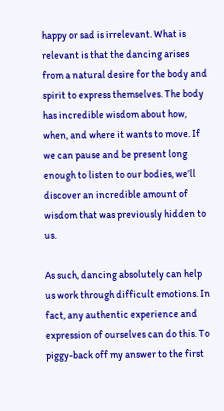happy or sad is irrelevant. What is relevant is that the dancing arises from a natural desire for the body and spirit to express themselves. The body has incredible wisdom about how, when, and where it wants to move. If we can pause and be present long enough to listen to our bodies, we’ll discover an incredible amount of wisdom that was previously hidden to us.

As such, dancing absolutely can help us work through difficult emotions. In fact, any authentic experience and expression of ourselves can do this. To piggy-back off my answer to the first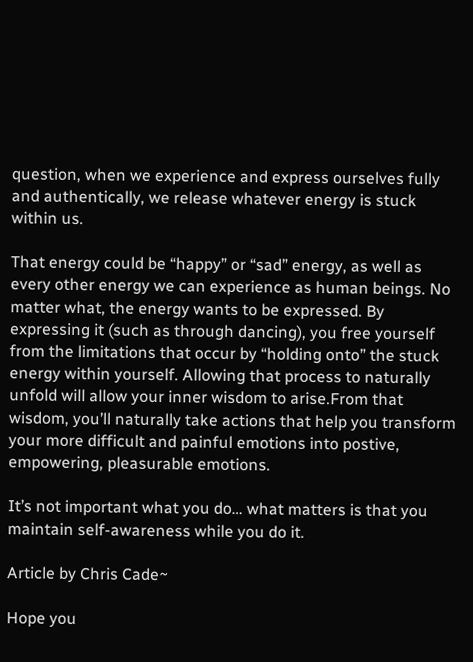question, when we experience and express ourselves fully and authentically, we release whatever energy is stuck within us.

That energy could be “happy” or “sad” energy, as well as every other energy we can experience as human beings. No matter what, the energy wants to be expressed. By expressing it (such as through dancing), you free yourself from the limitations that occur by “holding onto” the stuck energy within yourself. Allowing that process to naturally unfold will allow your inner wisdom to arise.From that wisdom, you’ll naturally take actions that help you transform your more difficult and painful emotions into postive, empowering, pleasurable emotions.

It’s not important what you do… what matters is that you maintain self-awareness while you do it.

Article by Chris Cade~

Hope you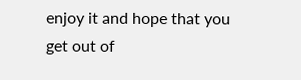enjoy it and hope that you get out of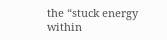the “stuck energy within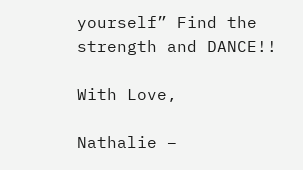yourself” Find the strength and DANCE!!

With Love,

Nathalie –